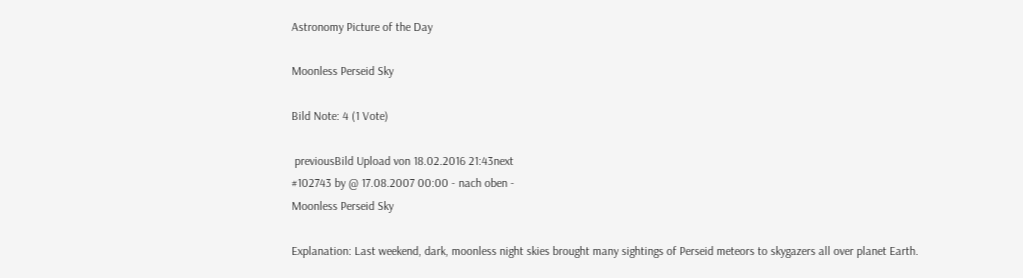Astronomy Picture of the Day

Moonless Perseid Sky

Bild Note: 4 (1 Vote)

 previousBild Upload von 18.02.2016 21:43next
#102743 by @ 17.08.2007 00:00 - nach oben -
Moonless Perseid Sky

Explanation: Last weekend, dark, moonless night skies brought many sightings of Perseid meteors to skygazers all over planet Earth.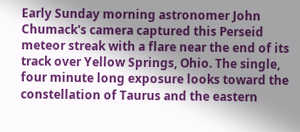Early Sunday morning astronomer John Chumack's camera captured this Perseid meteor streak with a flare near the end of its track over Yellow Springs, Ohio. The single, four minute long exposure looks toward the constellation of Taurus and the eastern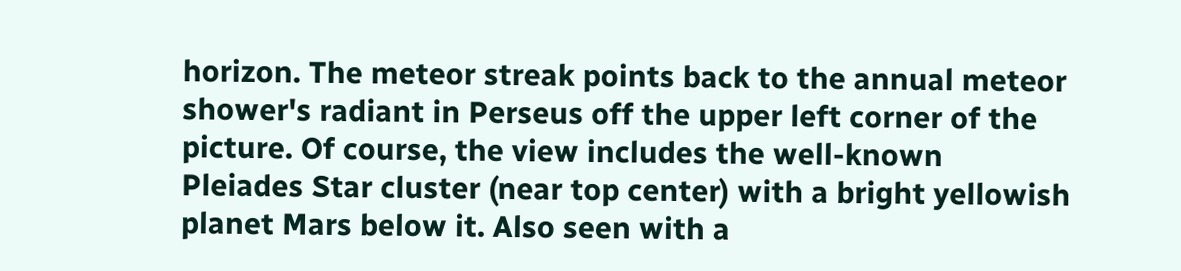horizon. The meteor streak points back to the annual meteor shower's radiant in Perseus off the upper left corner of the picture. Of course, the view includes the well-known Pleiades Star cluster (near top center) with a bright yellowish planet Mars below it. Also seen with a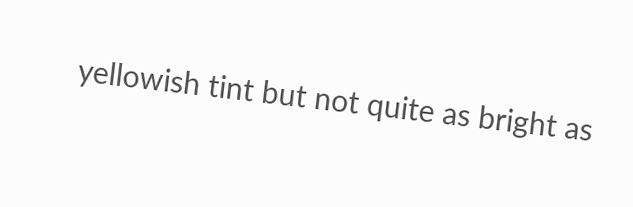yellowish tint but not quite as bright as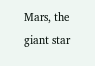Mars, the giant star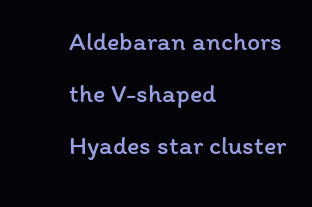Aldebaran anchors the V-shaped Hyades star cluster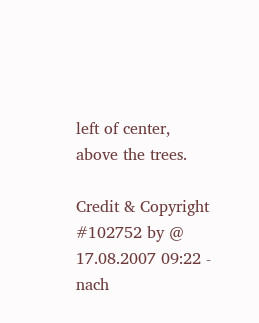left of center, above the trees.

Credit & Copyright
#102752 by @ 17.08.2007 09:22 - nach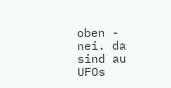oben -
nei. da sind au UFOs